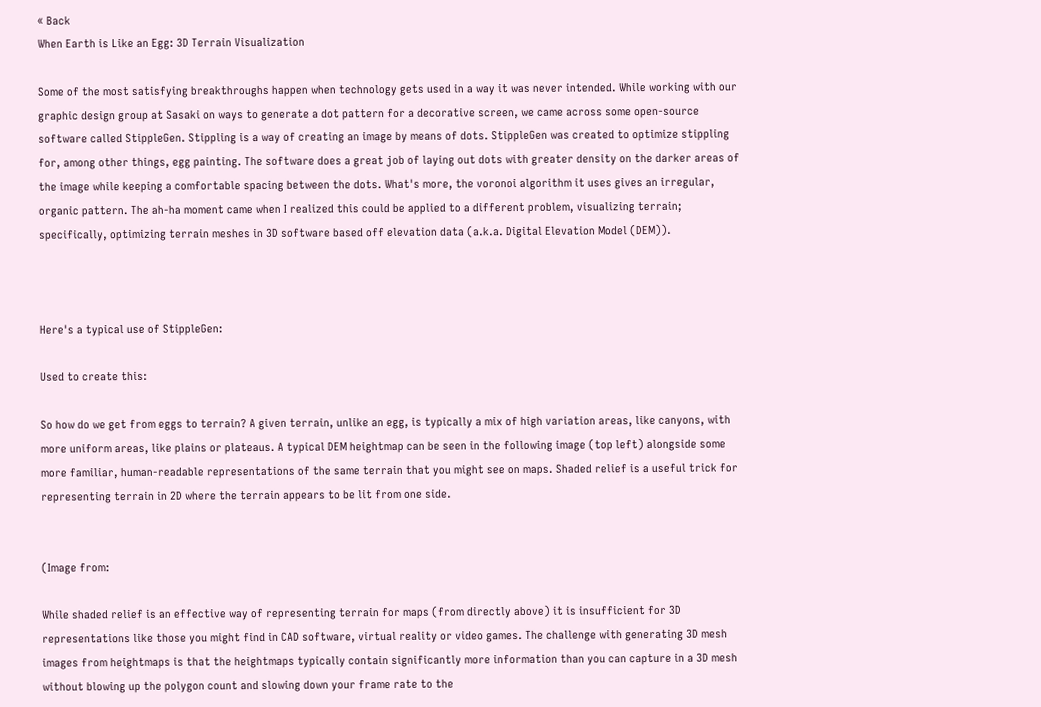« Back
When Earth is Like an Egg: 3D Terrain Visualization

Some of the most satisfying breakthroughs happen when technology gets used in a way it was never intended. While working with our graphic design group at Sasaki on ways to generate a dot pattern for a decorative screen, we came across some open-source software called StippleGen. Stippling is a way of creating an image by means of dots. StippleGen was created to optimize stippling for, among other things, egg painting. The software does a great job of laying out dots with greater density on the darker areas of the image while keeping a comfortable spacing between the dots. What's more, the voronoi algorithm it uses gives an irregular, organic pattern. The ah-ha moment came when I realized this could be applied to a different problem, visualizing terrain; specifically, optimizing terrain meshes in 3D software based off elevation data (a.k.a. Digital Elevation Model (DEM)).



Here's a typical use of StippleGen:

Used to create this:

So how do we get from eggs to terrain? A given terrain, unlike an egg, is typically a mix of high variation areas, like canyons, with more uniform areas, like plains or plateaus. A typical DEM heightmap can be seen in the following image (top left) alongside some more familiar, human-readable representations of the same terrain that you might see on maps. Shaded relief is a useful trick for representing terrain in 2D where the terrain appears to be lit from one side.


(Image from:

While shaded relief is an effective way of representing terrain for maps (from directly above) it is insufficient for 3D representations like those you might find in CAD software, virtual reality or video games. The challenge with generating 3D mesh images from heightmaps is that the heightmaps typically contain significantly more information than you can capture in a 3D mesh without blowing up the polygon count and slowing down your frame rate to the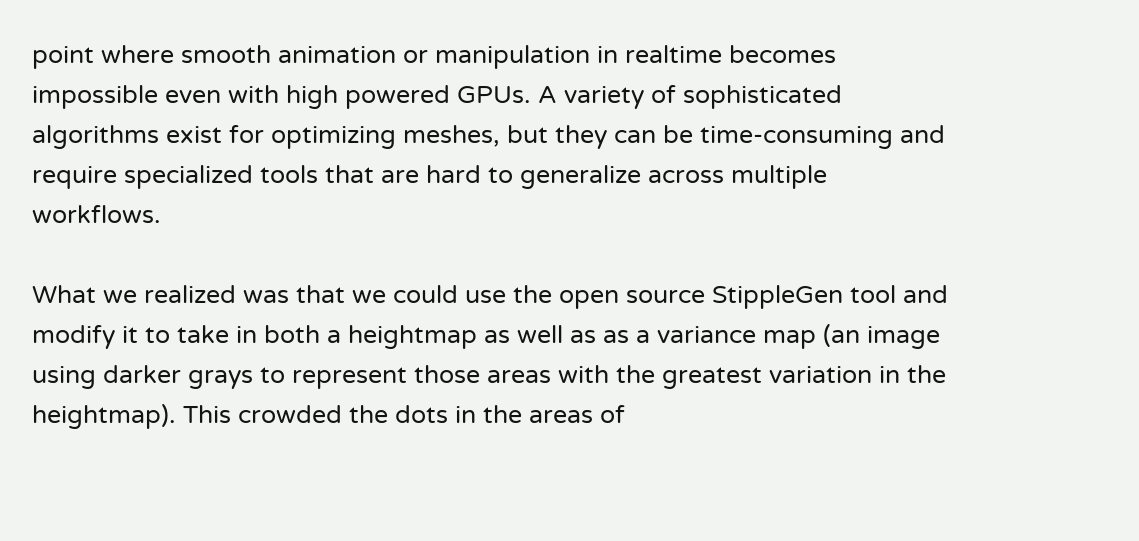point where smooth animation or manipulation in realtime becomes impossible even with high powered GPUs. A variety of sophisticated algorithms exist for optimizing meshes, but they can be time-consuming and require specialized tools that are hard to generalize across multiple workflows.

What we realized was that we could use the open source StippleGen tool and modify it to take in both a heightmap as well as as a variance map (an image using darker grays to represent those areas with the greatest variation in the heightmap). This crowded the dots in the areas of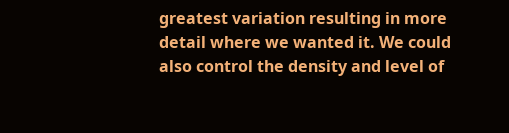greatest variation resulting in more detail where we wanted it. We could also control the density and level of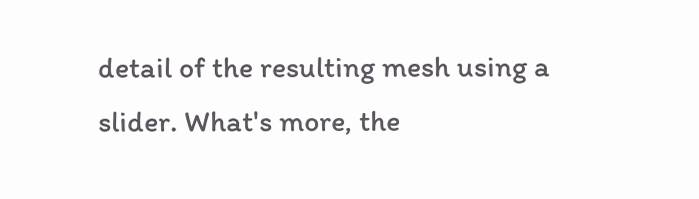detail of the resulting mesh using a slider. What's more, the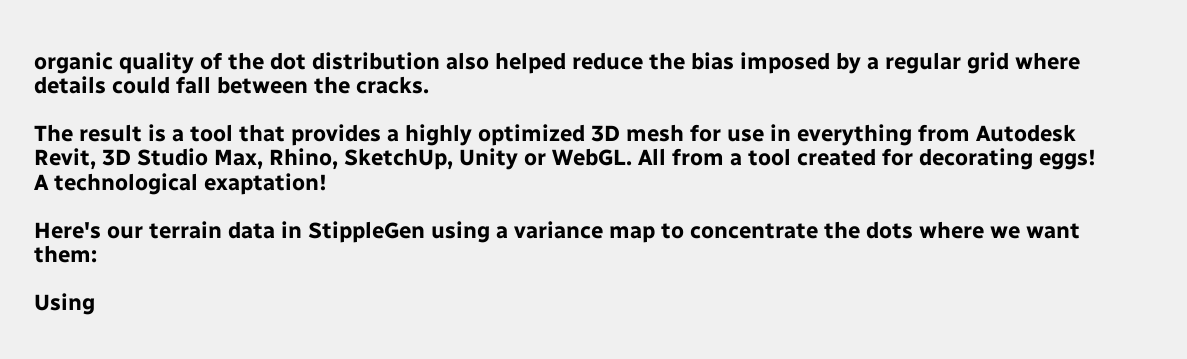organic quality of the dot distribution also helped reduce the bias imposed by a regular grid where details could fall between the cracks.

The result is a tool that provides a highly optimized 3D mesh for use in everything from Autodesk Revit, 3D Studio Max, Rhino, SketchUp, Unity or WebGL. All from a tool created for decorating eggs! A technological exaptation!

Here's our terrain data in StippleGen using a variance map to concentrate the dots where we want them:

Using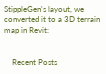StippleGen's layout, we converted it to a 3D terrain map in Revit:


    Recent Posts